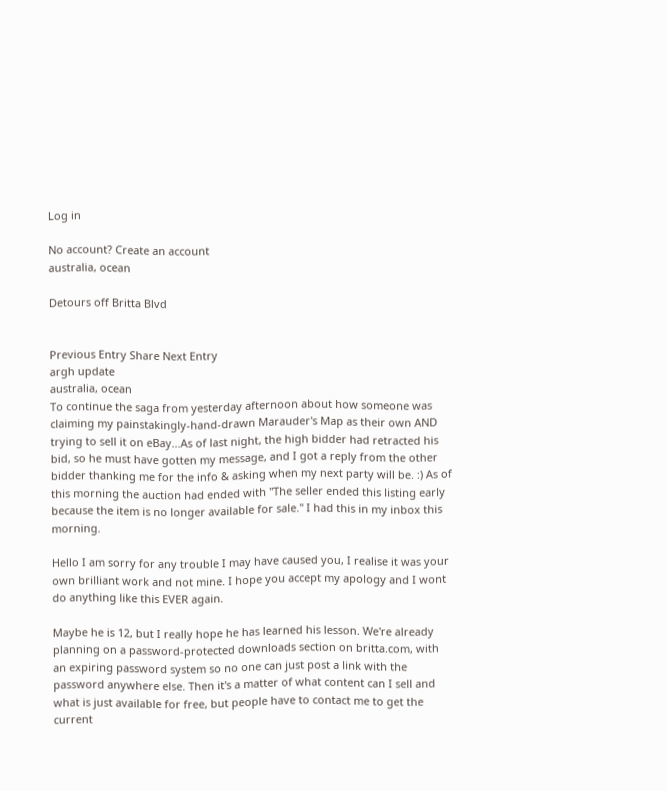Log in

No account? Create an account
australia, ocean

Detours off Britta Blvd


Previous Entry Share Next Entry
argh update
australia, ocean
To continue the saga from yesterday afternoon about how someone was claiming my painstakingly-hand-drawn Marauder's Map as their own AND trying to sell it on eBay...As of last night, the high bidder had retracted his bid, so he must have gotten my message, and I got a reply from the other bidder thanking me for the info & asking when my next party will be. :) As of this morning the auction had ended with "The seller ended this listing early because the item is no longer available for sale." I had this in my inbox this morning.

Hello I am sorry for any trouble I may have caused you, I realise it was your own brilliant work and not mine. I hope you accept my apology and I wont do anything like this EVER again.

Maybe he is 12, but I really hope he has learned his lesson. We're already planning on a password-protected downloads section on britta.com, with an expiring password system so no one can just post a link with the password anywhere else. Then it's a matter of what content can I sell and what is just available for free, but people have to contact me to get the current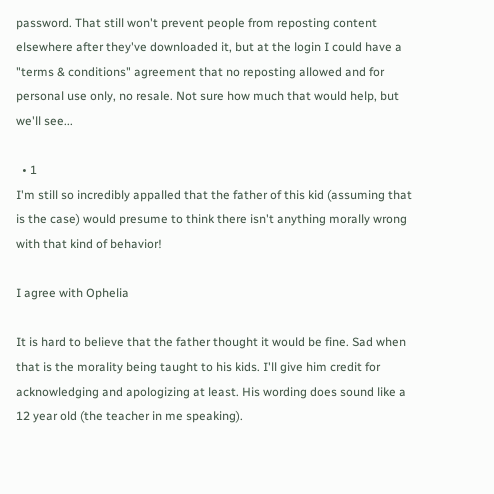password. That still won't prevent people from reposting content elsewhere after they've downloaded it, but at the login I could have a "terms & conditions" agreement that no reposting allowed and for personal use only, no resale. Not sure how much that would help, but we'll see...

  • 1
I'm still so incredibly appalled that the father of this kid (assuming that is the case) would presume to think there isn't anything morally wrong with that kind of behavior!

I agree with Ophelia

It is hard to believe that the father thought it would be fine. Sad when that is the morality being taught to his kids. I'll give him credit for acknowledging and apologizing at least. His wording does sound like a 12 year old (the teacher in me speaking).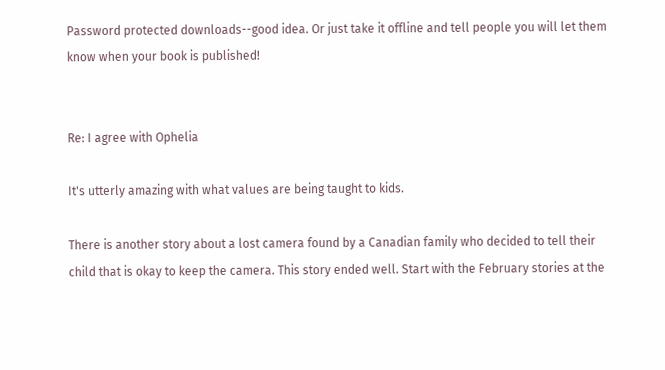Password protected downloads--good idea. Or just take it offline and tell people you will let them know when your book is published!


Re: I agree with Ophelia

It's utterly amazing with what values are being taught to kids.

There is another story about a lost camera found by a Canadian family who decided to tell their child that is okay to keep the camera. This story ended well. Start with the February stories at the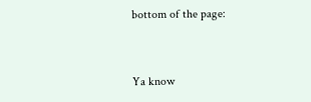bottom of the page:


Ya know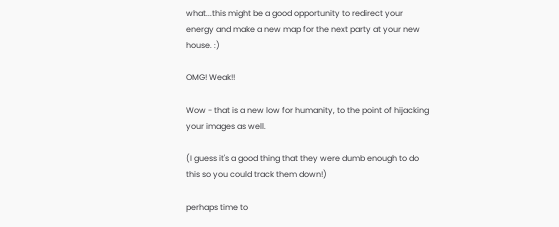what...this might be a good opportunity to redirect your energy and make a new map for the next party at your new house. :)

OMG! Weak!!

Wow - that is a new low for humanity, to the point of hijacking your images as well.

(I guess it's a good thing that they were dumb enough to do this so you could track them down!)

perhaps time to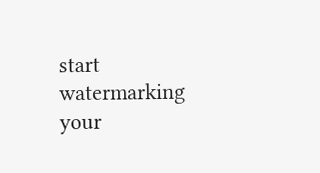start watermarking your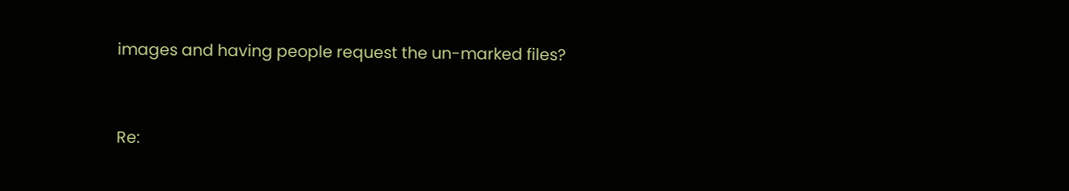images and having people request the un-marked files?


Re: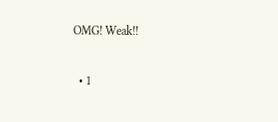OMG! Weak!!


  • 1